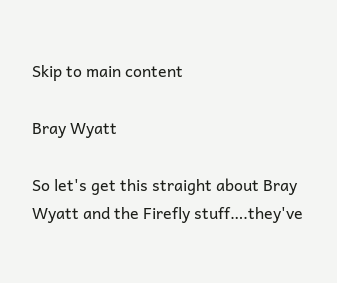Skip to main content

Bray Wyatt

So let's get this straight about Bray Wyatt and the Firefly stuff….they've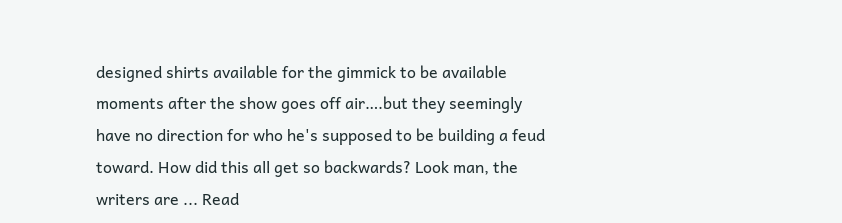designed shirts available for the gimmick to be available moments after the show goes off air….but they seemingly have no direction for who he's supposed to be building a feud toward. How did this all get so backwards? Look man, the writers are ... Read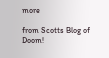more

from Scotts Blog of Doom!